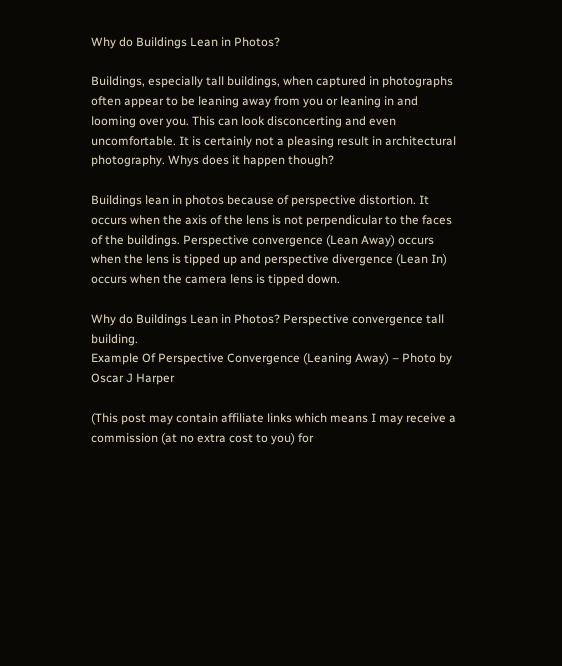Why do Buildings Lean in Photos?

Buildings, especially tall buildings, when captured in photographs often appear to be leaning away from you or leaning in and looming over you. This can look disconcerting and even uncomfortable. It is certainly not a pleasing result in architectural photography. Whys does it happen though?

Buildings lean in photos because of perspective distortion. It occurs when the axis of the lens is not perpendicular to the faces of the buildings. Perspective convergence (Lean Away) occurs when the lens is tipped up and perspective divergence (Lean In) occurs when the camera lens is tipped down.

Why do Buildings Lean in Photos? Perspective convergence tall building.
Example Of Perspective Convergence (Leaning Away) – Photo by Oscar J Harper

(This post may contain affiliate links which means I may receive a commission (at no extra cost to you) for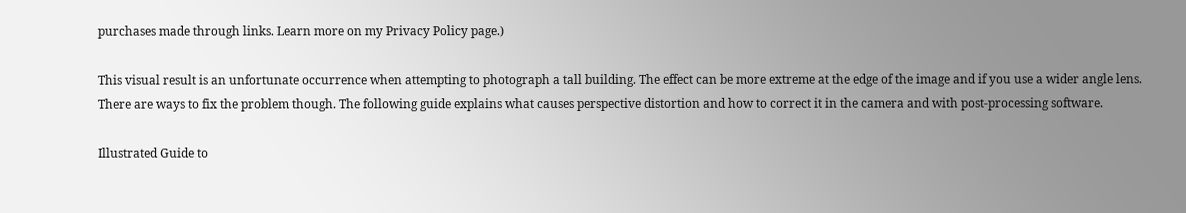purchases made through links. Learn more on my Privacy Policy page.)

This visual result is an unfortunate occurrence when attempting to photograph a tall building. The effect can be more extreme at the edge of the image and if you use a wider angle lens. There are ways to fix the problem though. The following guide explains what causes perspective distortion and how to correct it in the camera and with post-processing software.

Illustrated Guide to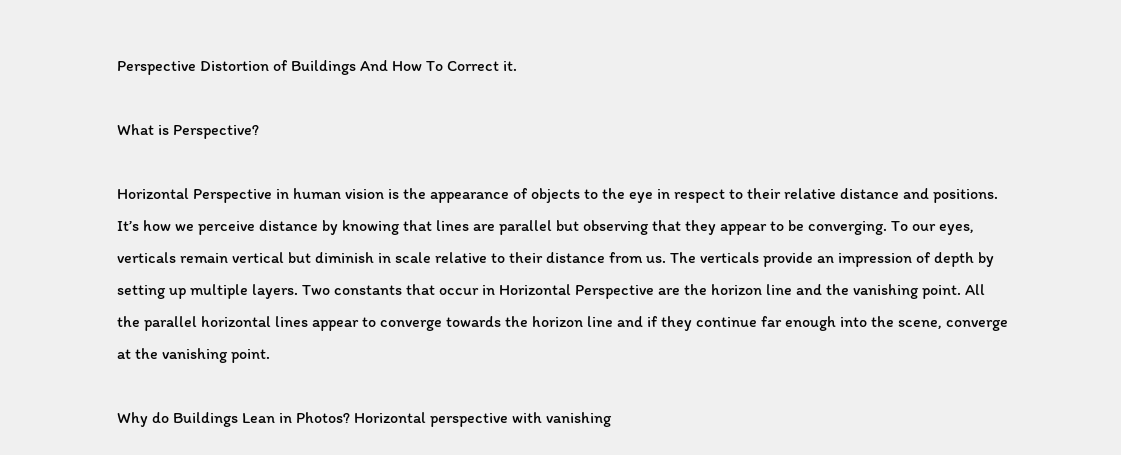Perspective Distortion of Buildings And How To Correct it.

What is Perspective?

Horizontal Perspective in human vision is the appearance of objects to the eye in respect to their relative distance and positions. It’s how we perceive distance by knowing that lines are parallel but observing that they appear to be converging. To our eyes, verticals remain vertical but diminish in scale relative to their distance from us. The verticals provide an impression of depth by setting up multiple layers. Two constants that occur in Horizontal Perspective are the horizon line and the vanishing point. All the parallel horizontal lines appear to converge towards the horizon line and if they continue far enough into the scene, converge at the vanishing point.

Why do Buildings Lean in Photos? Horizontal perspective with vanishing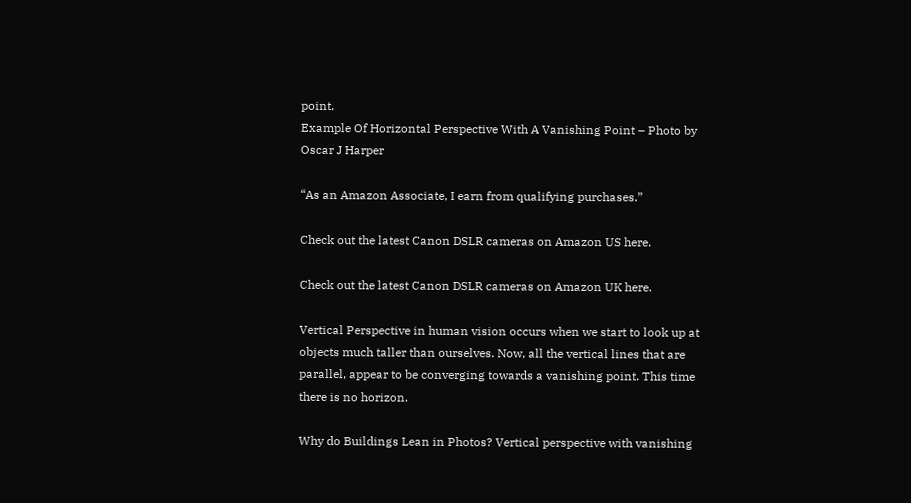point.
Example Of Horizontal Perspective With A Vanishing Point – Photo by Oscar J Harper

“As an Amazon Associate, I earn from qualifying purchases.”

Check out the latest Canon DSLR cameras on Amazon US here.

Check out the latest Canon DSLR cameras on Amazon UK here.

Vertical Perspective in human vision occurs when we start to look up at objects much taller than ourselves. Now, all the vertical lines that are parallel, appear to be converging towards a vanishing point. This time there is no horizon.

Why do Buildings Lean in Photos? Vertical perspective with vanishing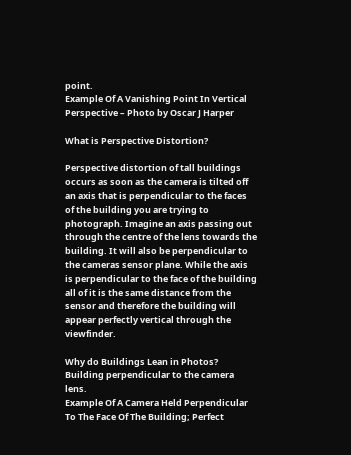point.
Example Of A Vanishing Point In Vertical Perspective – Photo by Oscar J Harper

What is Perspective Distortion?

Perspective distortion of tall buildings occurs as soon as the camera is tilted off an axis that is perpendicular to the faces of the building you are trying to photograph. Imagine an axis passing out through the centre of the lens towards the building. It will also be perpendicular to the cameras sensor plane. While the axis is perpendicular to the face of the building all of it is the same distance from the sensor and therefore the building will appear perfectly vertical through the viewfinder.

Why do Buildings Lean in Photos? Building perpendicular to the camera lens.
Example Of A Camera Held Perpendicular To The Face Of The Building; Perfect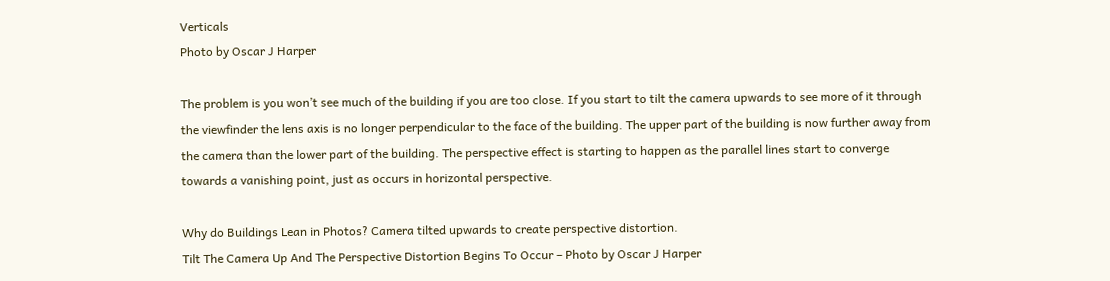Verticals
Photo by Oscar J Harper

The problem is you won’t see much of the building if you are too close. If you start to tilt the camera upwards to see more of it through the viewfinder the lens axis is no longer perpendicular to the face of the building. The upper part of the building is now further away from the camera than the lower part of the building. The perspective effect is starting to happen as the parallel lines start to converge towards a vanishing point, just as occurs in horizontal perspective.

Why do Buildings Lean in Photos? Camera tilted upwards to create perspective distortion.
Tilt The Camera Up And The Perspective Distortion Begins To Occur – Photo by Oscar J Harper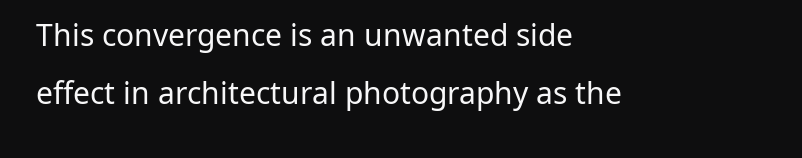This convergence is an unwanted side effect in architectural photography as the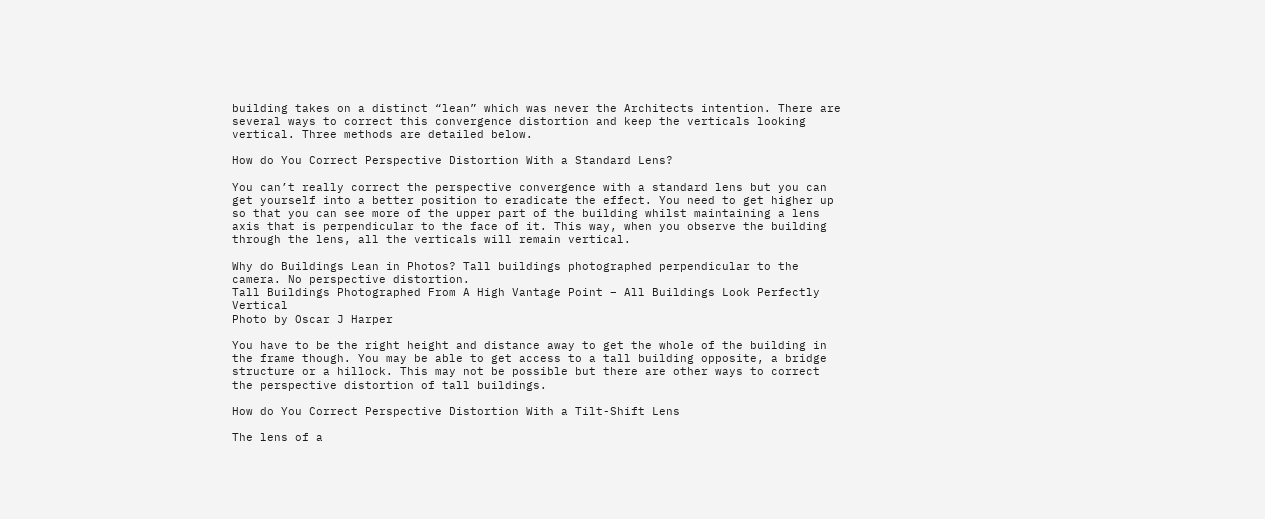building takes on a distinct “lean” which was never the Architects intention. There are several ways to correct this convergence distortion and keep the verticals looking vertical. Three methods are detailed below.

How do You Correct Perspective Distortion With a Standard Lens?

You can’t really correct the perspective convergence with a standard lens but you can get yourself into a better position to eradicate the effect. You need to get higher up so that you can see more of the upper part of the building whilst maintaining a lens axis that is perpendicular to the face of it. This way, when you observe the building through the lens, all the verticals will remain vertical.

Why do Buildings Lean in Photos? Tall buildings photographed perpendicular to the camera. No perspective distortion.
Tall Buildings Photographed From A High Vantage Point – All Buildings Look Perfectly Vertical
Photo by Oscar J Harper

You have to be the right height and distance away to get the whole of the building in the frame though. You may be able to get access to a tall building opposite, a bridge structure or a hillock. This may not be possible but there are other ways to correct the perspective distortion of tall buildings.

How do You Correct Perspective Distortion With a Tilt-Shift Lens

The lens of a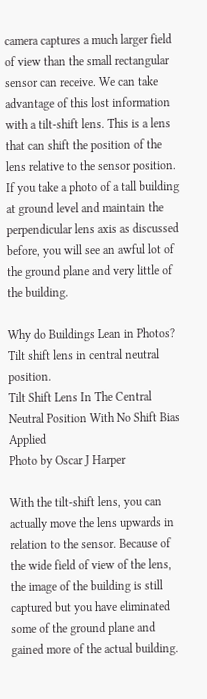camera captures a much larger field of view than the small rectangular sensor can receive. We can take advantage of this lost information with a tilt-shift lens. This is a lens that can shift the position of the lens relative to the sensor position. If you take a photo of a tall building at ground level and maintain the perpendicular lens axis as discussed before, you will see an awful lot of the ground plane and very little of the building.

Why do Buildings Lean in Photos? Tilt shift lens in central neutral position.
Tilt Shift Lens In The Central Neutral Position With No Shift Bias Applied
Photo by Oscar J Harper

With the tilt-shift lens, you can actually move the lens upwards in relation to the sensor. Because of the wide field of view of the lens, the image of the building is still captured but you have eliminated some of the ground plane and gained more of the actual building.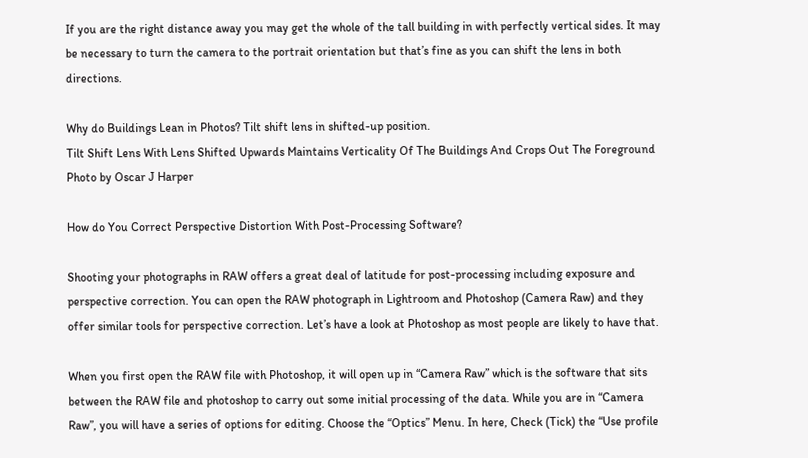If you are the right distance away you may get the whole of the tall building in with perfectly vertical sides. It may be necessary to turn the camera to the portrait orientation but that’s fine as you can shift the lens in both directions.

Why do Buildings Lean in Photos? Tilt shift lens in shifted-up position.
Tilt Shift Lens With Lens Shifted Upwards Maintains Verticality Of The Buildings And Crops Out The Foreground
Photo by Oscar J Harper

How do You Correct Perspective Distortion With Post-Processing Software?

Shooting your photographs in RAW offers a great deal of latitude for post-processing including exposure and perspective correction. You can open the RAW photograph in Lightroom and Photoshop (Camera Raw) and they offer similar tools for perspective correction. Let’s have a look at Photoshop as most people are likely to have that.

When you first open the RAW file with Photoshop, it will open up in “Camera Raw” which is the software that sits between the RAW file and photoshop to carry out some initial processing of the data. While you are in “Camera Raw”, you will have a series of options for editing. Choose the “Optics” Menu. In here, Check (Tick) the “Use profile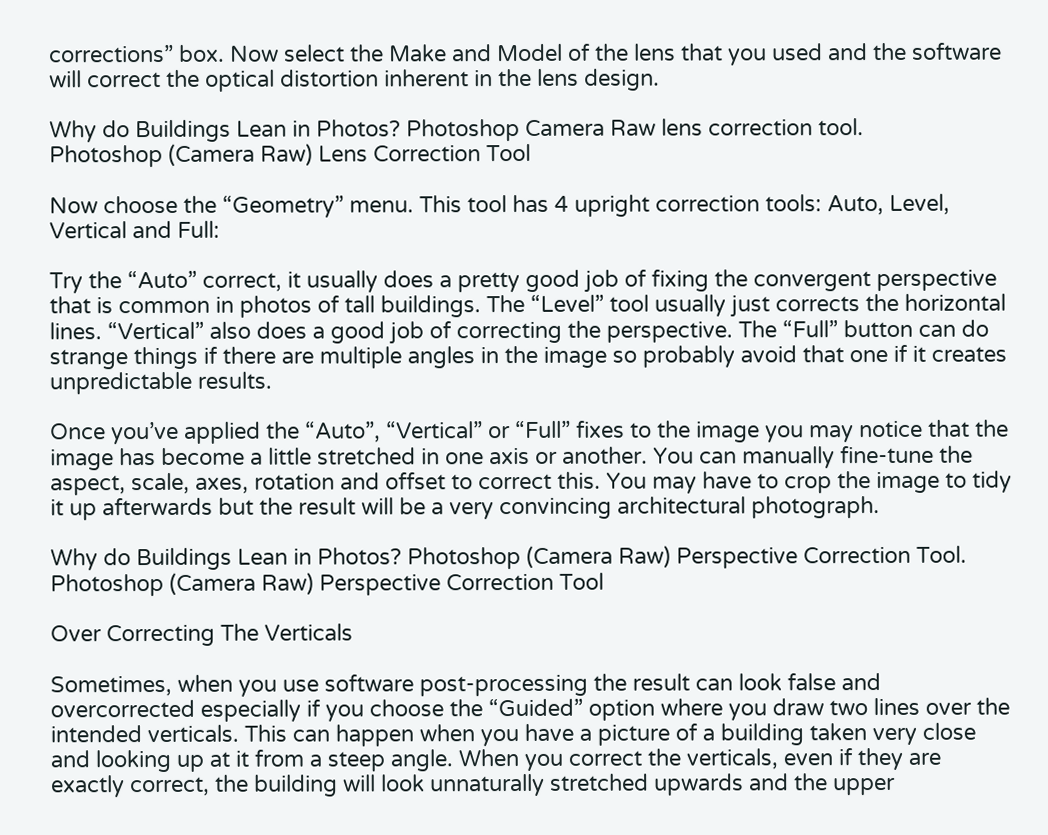corrections” box. Now select the Make and Model of the lens that you used and the software will correct the optical distortion inherent in the lens design.

Why do Buildings Lean in Photos? Photoshop Camera Raw lens correction tool.
Photoshop (Camera Raw) Lens Correction Tool

Now choose the “Geometry” menu. This tool has 4 upright correction tools: Auto, Level, Vertical and Full:

Try the “Auto” correct, it usually does a pretty good job of fixing the convergent perspective that is common in photos of tall buildings. The “Level” tool usually just corrects the horizontal lines. “Vertical” also does a good job of correcting the perspective. The “Full” button can do strange things if there are multiple angles in the image so probably avoid that one if it creates unpredictable results.

Once you’ve applied the “Auto”, “Vertical” or “Full” fixes to the image you may notice that the image has become a little stretched in one axis or another. You can manually fine-tune the aspect, scale, axes, rotation and offset to correct this. You may have to crop the image to tidy it up afterwards but the result will be a very convincing architectural photograph.

Why do Buildings Lean in Photos? Photoshop (Camera Raw) Perspective Correction Tool.
Photoshop (Camera Raw) Perspective Correction Tool

Over Correcting The Verticals

Sometimes, when you use software post-processing the result can look false and overcorrected especially if you choose the “Guided” option where you draw two lines over the intended verticals. This can happen when you have a picture of a building taken very close and looking up at it from a steep angle. When you correct the verticals, even if they are exactly correct, the building will look unnaturally stretched upwards and the upper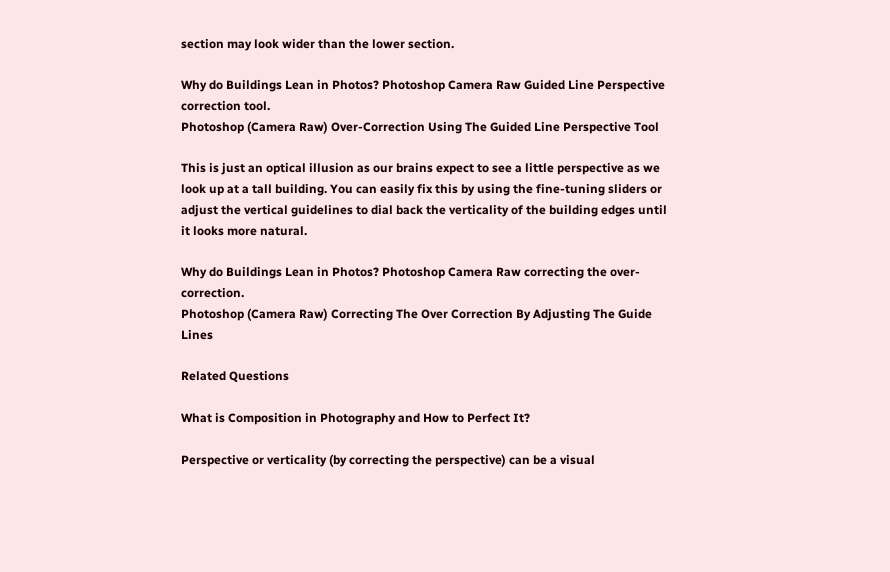section may look wider than the lower section.

Why do Buildings Lean in Photos? Photoshop Camera Raw Guided Line Perspective correction tool.
Photoshop (Camera Raw) Over-Correction Using The Guided Line Perspective Tool

This is just an optical illusion as our brains expect to see a little perspective as we look up at a tall building. You can easily fix this by using the fine-tuning sliders or adjust the vertical guidelines to dial back the verticality of the building edges until it looks more natural.

Why do Buildings Lean in Photos? Photoshop Camera Raw correcting the over-correction.
Photoshop (Camera Raw) Correcting The Over Correction By Adjusting The Guide Lines

Related Questions

What is Composition in Photography and How to Perfect It?

Perspective or verticality (by correcting the perspective) can be a visual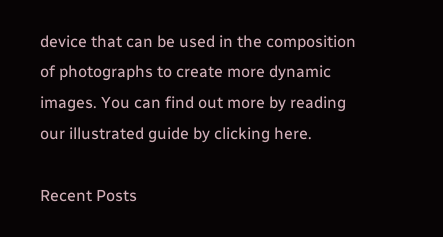device that can be used in the composition of photographs to create more dynamic images. You can find out more by reading our illustrated guide by clicking here.

Recent Posts